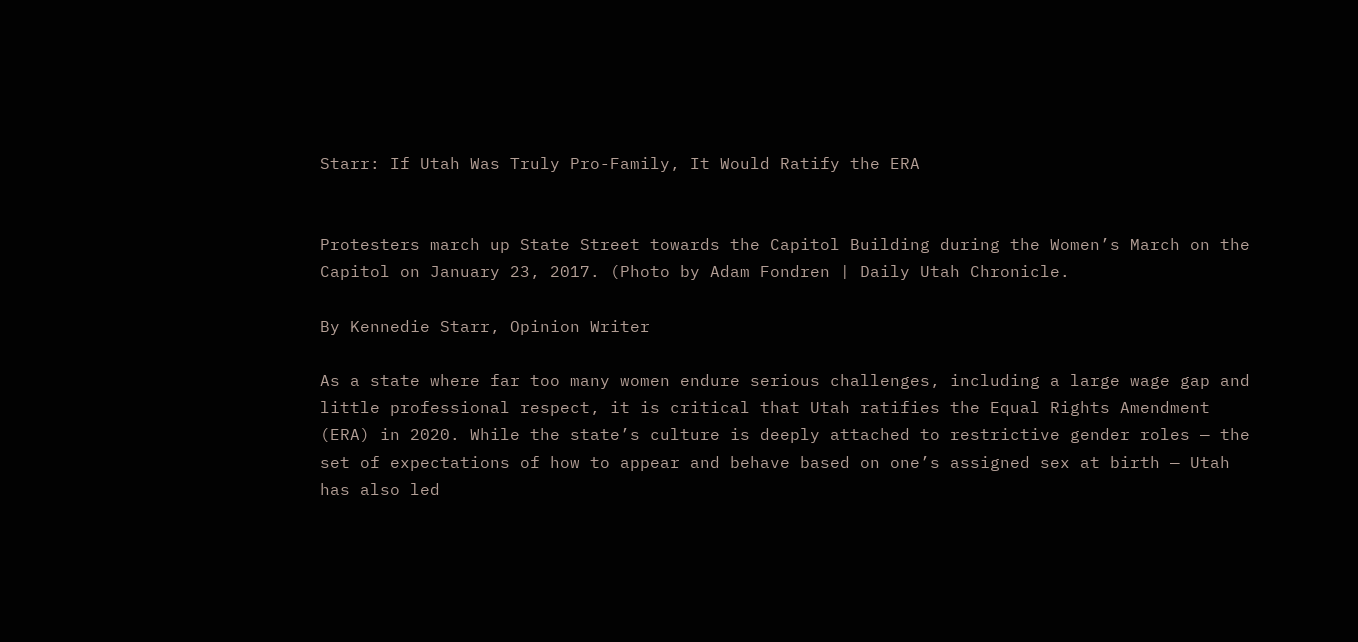Starr: If Utah Was Truly Pro-Family, It Would Ratify the ERA


Protesters march up State Street towards the Capitol Building during the Women’s March on the Capitol on January 23, 2017. (Photo by Adam Fondren | Daily Utah Chronicle.

By Kennedie Starr, Opinion Writer

As a state where far too many women endure serious challenges, including a large wage gap and little professional respect, it is critical that Utah ratifies the Equal Rights Amendment (ERA) in 2020. While the state’s culture is deeply attached to restrictive gender roles — the set of expectations of how to appear and behave based on one’s assigned sex at birth — Utah has also led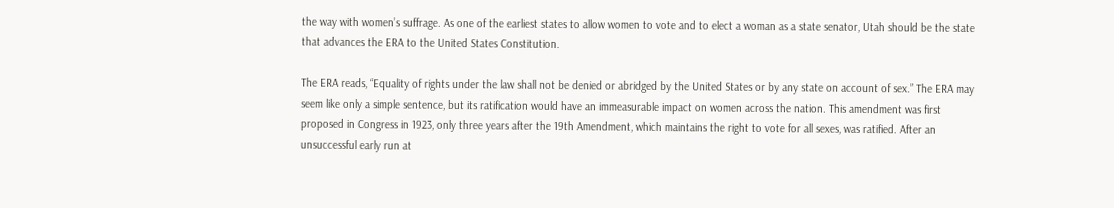the way with women’s suffrage. As one of the earliest states to allow women to vote and to elect a woman as a state senator, Utah should be the state that advances the ERA to the United States Constitution.

The ERA reads, “Equality of rights under the law shall not be denied or abridged by the United States or by any state on account of sex.” The ERA may seem like only a simple sentence, but its ratification would have an immeasurable impact on women across the nation. This amendment was first proposed in Congress in 1923, only three years after the 19th Amendment, which maintains the right to vote for all sexes, was ratified. After an unsuccessful early run at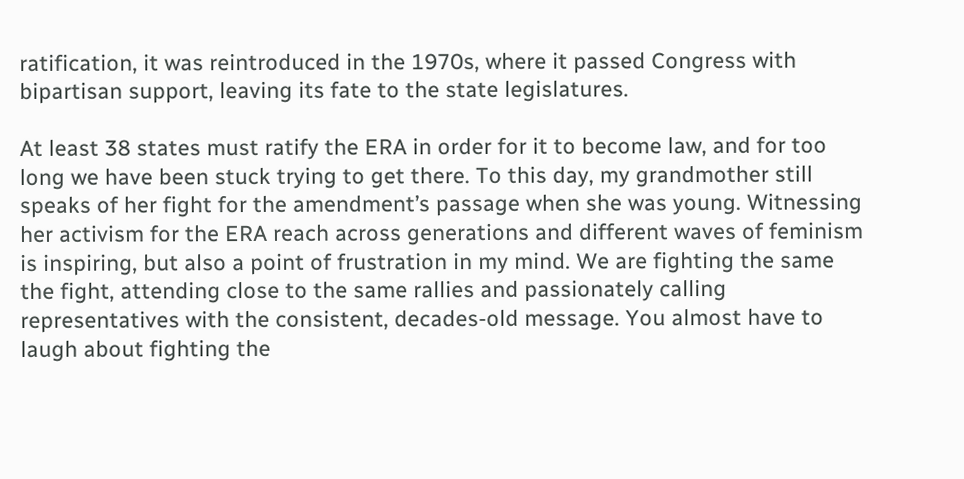ratification, it was reintroduced in the 1970s, where it passed Congress with bipartisan support, leaving its fate to the state legislatures.

At least 38 states must ratify the ERA in order for it to become law, and for too long we have been stuck trying to get there. To this day, my grandmother still speaks of her fight for the amendment’s passage when she was young. Witnessing her activism for the ERA reach across generations and different waves of feminism is inspiring, but also a point of frustration in my mind. We are fighting the same the fight, attending close to the same rallies and passionately calling representatives with the consistent, decades-old message. You almost have to laugh about fighting the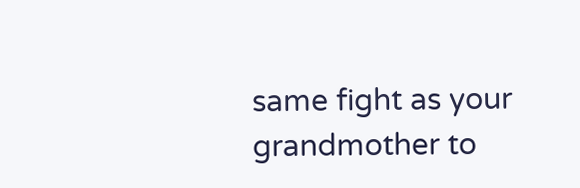same fight as your grandmother to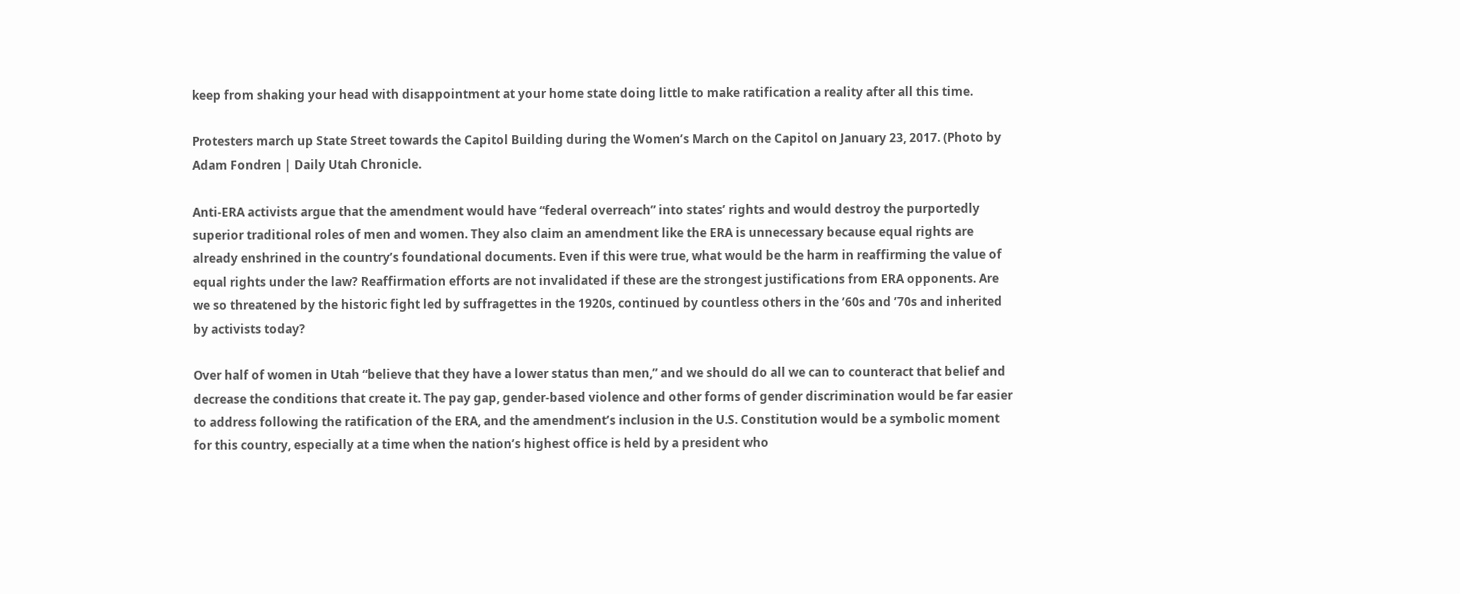keep from shaking your head with disappointment at your home state doing little to make ratification a reality after all this time.

Protesters march up State Street towards the Capitol Building during the Women’s March on the Capitol on January 23, 2017. (Photo by Adam Fondren | Daily Utah Chronicle.

Anti-ERA activists argue that the amendment would have “federal overreach” into states’ rights and would destroy the purportedly superior traditional roles of men and women. They also claim an amendment like the ERA is unnecessary because equal rights are already enshrined in the country’s foundational documents. Even if this were true, what would be the harm in reaffirming the value of equal rights under the law? Reaffirmation efforts are not invalidated if these are the strongest justifications from ERA opponents. Are we so threatened by the historic fight led by suffragettes in the 1920s, continued by countless others in the ’60s and ’70s and inherited by activists today?

Over half of women in Utah “believe that they have a lower status than men,” and we should do all we can to counteract that belief and decrease the conditions that create it. The pay gap, gender-based violence and other forms of gender discrimination would be far easier to address following the ratification of the ERA, and the amendment’s inclusion in the U.S. Constitution would be a symbolic moment for this country, especially at a time when the nation’s highest office is held by a president who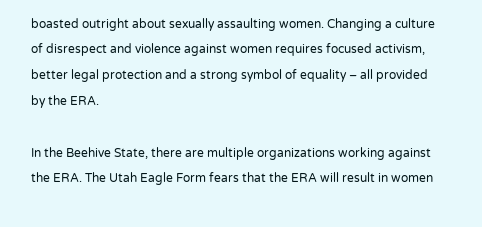boasted outright about sexually assaulting women. Changing a culture of disrespect and violence against women requires focused activism, better legal protection and a strong symbol of equality – all provided by the ERA.

In the Beehive State, there are multiple organizations working against the ERA. The Utah Eagle Form fears that the ERA will result in women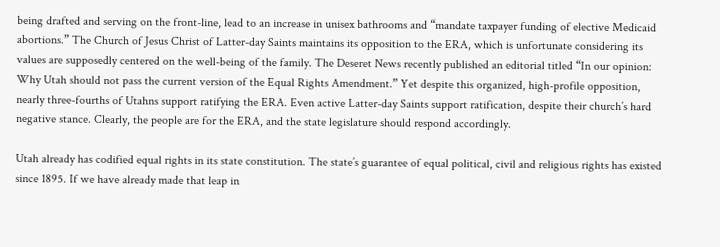being drafted and serving on the front-line, lead to an increase in unisex bathrooms and “mandate taxpayer funding of elective Medicaid abortions.” The Church of Jesus Christ of Latter-day Saints maintains its opposition to the ERA, which is unfortunate considering its values are supposedly centered on the well-being of the family. The Deseret News recently published an editorial titled “In our opinion: Why Utah should not pass the current version of the Equal Rights Amendment.” Yet despite this organized, high-profile opposition, nearly three-fourths of Utahns support ratifying the ERA. Even active Latter-day Saints support ratification, despite their church’s hard negative stance. Clearly, the people are for the ERA, and the state legislature should respond accordingly.

Utah already has codified equal rights in its state constitution. The state’s guarantee of equal political, civil and religious rights has existed since 1895. If we have already made that leap in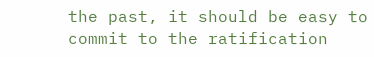the past, it should be easy to commit to the ratification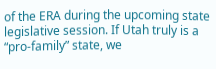of the ERA during the upcoming state legislative session. If Utah truly is a “pro-family” state, we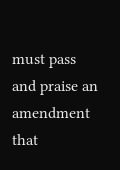must pass and praise an amendment that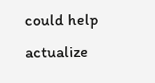could help actualize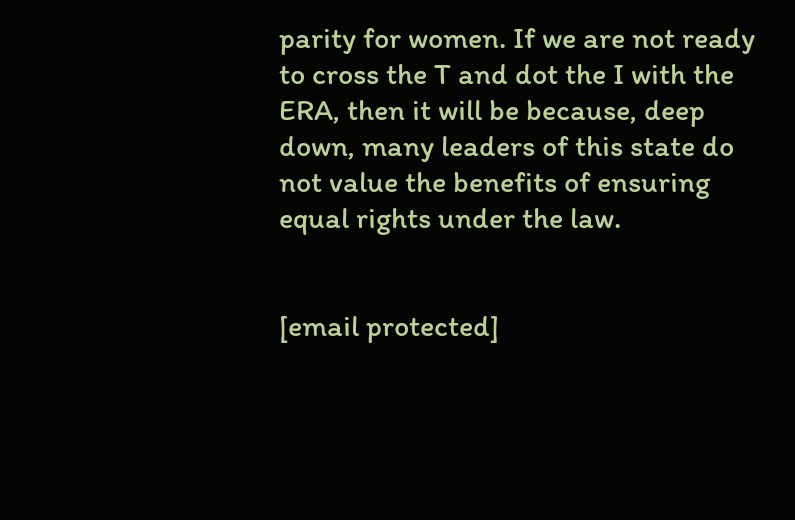parity for women. If we are not ready to cross the T and dot the I with the ERA, then it will be because, deep down, many leaders of this state do not value the benefits of ensuring equal rights under the law.


[email protected]